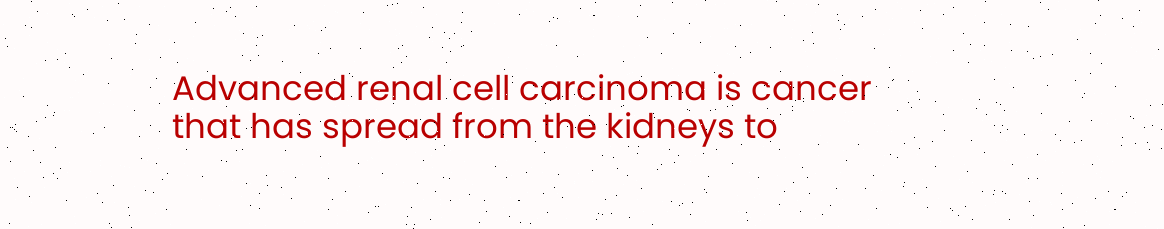Advanced renal cell carcinoma is cancer that has spread from the kidneys to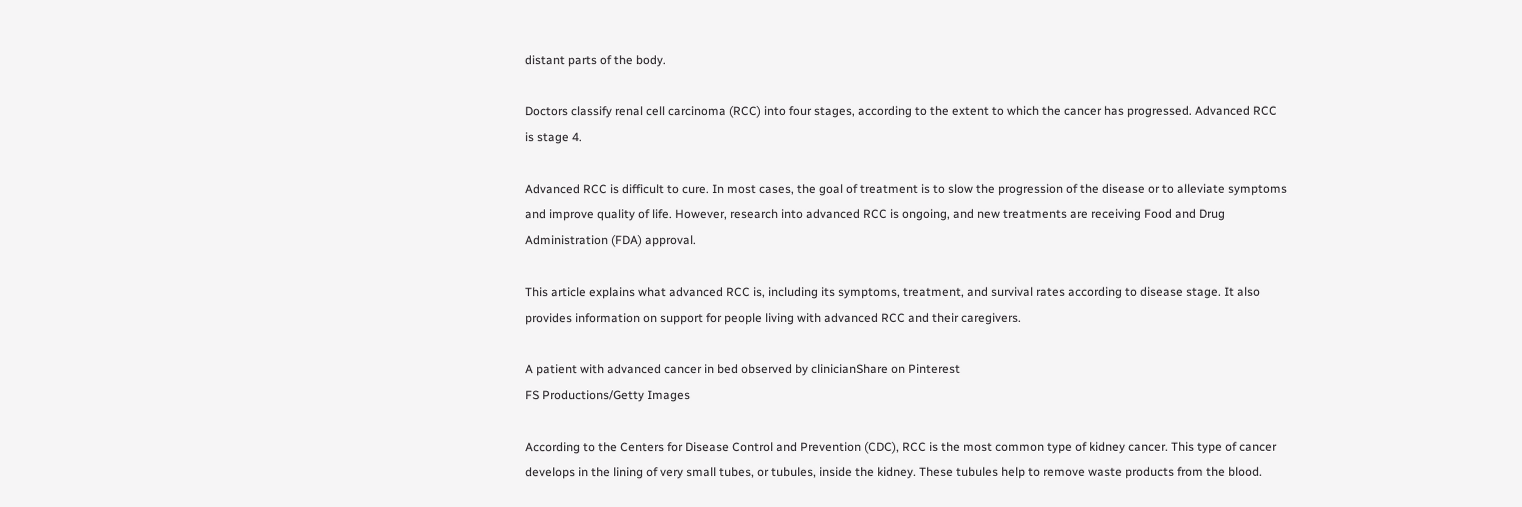distant parts of the body.

Doctors classify renal cell carcinoma (RCC) into four stages, according to the extent to which the cancer has progressed. Advanced RCC is stage 4.

Advanced RCC is difficult to cure. In most cases, the goal of treatment is to slow the progression of the disease or to alleviate symptoms and improve quality of life. However, research into advanced RCC is ongoing, and new treatments are receiving Food and Drug Administration (FDA) approval.

This article explains what advanced RCC is, including its symptoms, treatment, and survival rates according to disease stage. It also provides information on support for people living with advanced RCC and their caregivers.

A patient with advanced cancer in bed observed by clinicianShare on Pinterest
FS Productions/Getty Images

According to the Centers for Disease Control and Prevention (CDC), RCC is the most common type of kidney cancer. This type of cancer develops in the lining of very small tubes, or tubules, inside the kidney. These tubules help to remove waste products from the blood.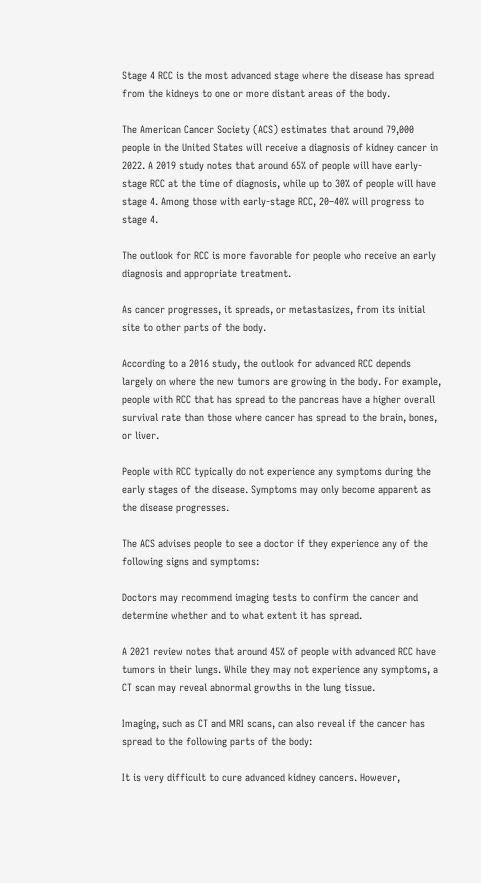Stage 4 RCC is the most advanced stage where the disease has spread from the kidneys to one or more distant areas of the body.

The American Cancer Society (ACS) estimates that around 79,000 people in the United States will receive a diagnosis of kidney cancer in 2022. A 2019 study notes that around 65% of people will have early-stage RCC at the time of diagnosis, while up to 30% of people will have stage 4. Among those with early-stage RCC, 20–40% will progress to stage 4.

The outlook for RCC is more favorable for people who receive an early diagnosis and appropriate treatment.

As cancer progresses, it spreads, or metastasizes, from its initial site to other parts of the body.

According to a 2016 study, the outlook for advanced RCC depends largely on where the new tumors are growing in the body. For example, people with RCC that has spread to the pancreas have a higher overall survival rate than those where cancer has spread to the brain, bones, or liver.

People with RCC typically do not experience any symptoms during the early stages of the disease. Symptoms may only become apparent as the disease progresses.

The ACS advises people to see a doctor if they experience any of the following signs and symptoms:

Doctors may recommend imaging tests to confirm the cancer and determine whether and to what extent it has spread.

A 2021 review notes that around 45% of people with advanced RCC have tumors in their lungs. While they may not experience any symptoms, a CT scan may reveal abnormal growths in the lung tissue.

Imaging, such as CT and MRI scans, can also reveal if the cancer has spread to the following parts of the body:

It is very difficult to cure advanced kidney cancers. However,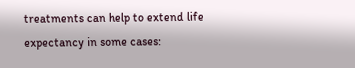treatments can help to extend life expectancy in some cases: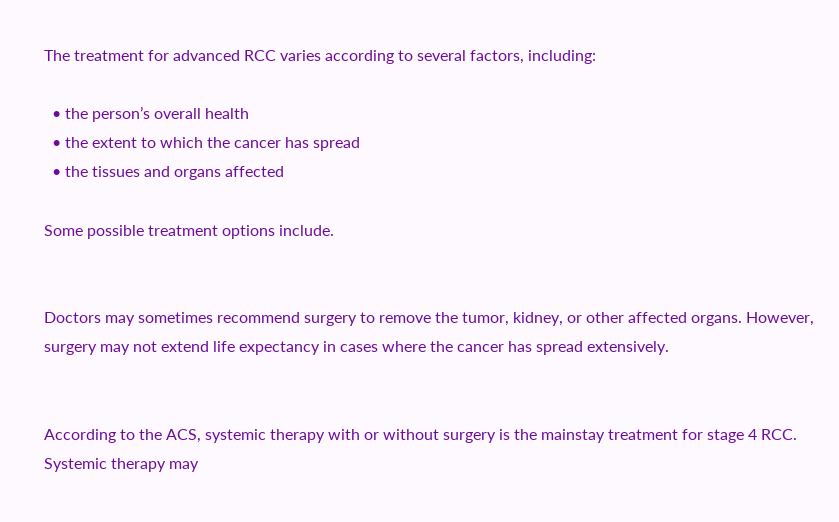The treatment for advanced RCC varies according to several factors, including:

  • the person’s overall health
  • the extent to which the cancer has spread
  • the tissues and organs affected

Some possible treatment options include.


Doctors may sometimes recommend surgery to remove the tumor, kidney, or other affected organs. However, surgery may not extend life expectancy in cases where the cancer has spread extensively.


According to the ACS, systemic therapy with or without surgery is the mainstay treatment for stage 4 RCC. Systemic therapy may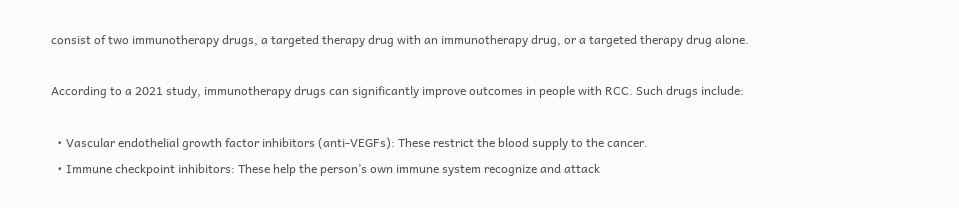consist of two immunotherapy drugs, a targeted therapy drug with an immunotherapy drug, or a targeted therapy drug alone.

According to a 2021 study, immunotherapy drugs can significantly improve outcomes in people with RCC. Such drugs include:

  • Vascular endothelial growth factor inhibitors (anti-VEGFs): These restrict the blood supply to the cancer.
  • Immune checkpoint inhibitors: These help the person’s own immune system recognize and attack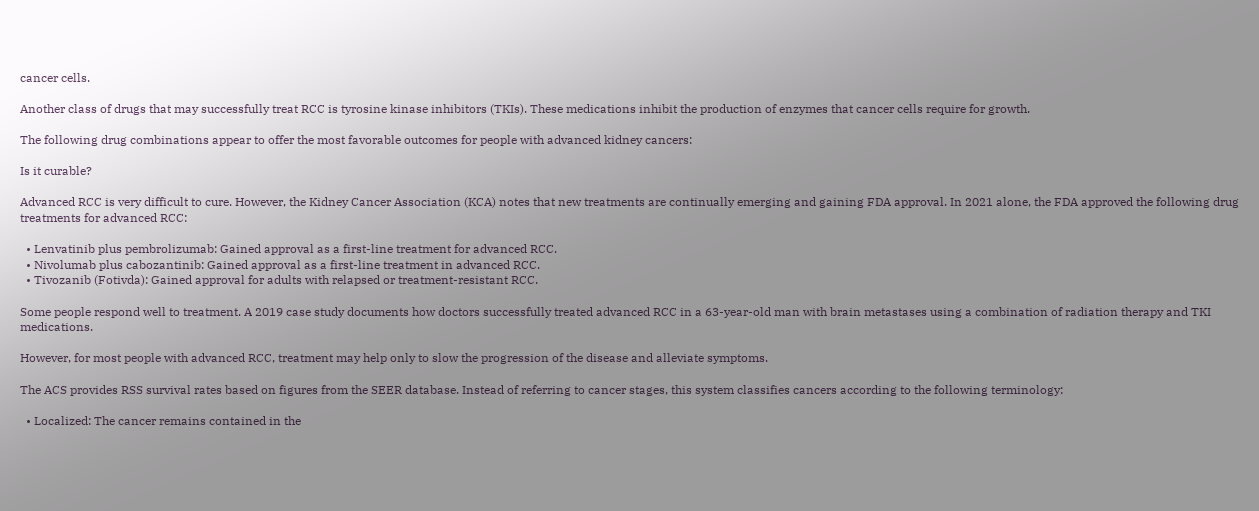cancer cells.

Another class of drugs that may successfully treat RCC is tyrosine kinase inhibitors (TKIs). These medications inhibit the production of enzymes that cancer cells require for growth.

The following drug combinations appear to offer the most favorable outcomes for people with advanced kidney cancers:

Is it curable?

Advanced RCC is very difficult to cure. However, the Kidney Cancer Association (KCA) notes that new treatments are continually emerging and gaining FDA approval. In 2021 alone, the FDA approved the following drug treatments for advanced RCC:

  • Lenvatinib plus pembrolizumab: Gained approval as a first-line treatment for advanced RCC.
  • Nivolumab plus cabozantinib: Gained approval as a first-line treatment in advanced RCC.
  • Tivozanib (Fotivda): Gained approval for adults with relapsed or treatment-resistant RCC.

Some people respond well to treatment. A 2019 case study documents how doctors successfully treated advanced RCC in a 63-year-old man with brain metastases using a combination of radiation therapy and TKI medications.

However, for most people with advanced RCC, treatment may help only to slow the progression of the disease and alleviate symptoms.

The ACS provides RSS survival rates based on figures from the SEER database. Instead of referring to cancer stages, this system classifies cancers according to the following terminology:

  • Localized: The cancer remains contained in the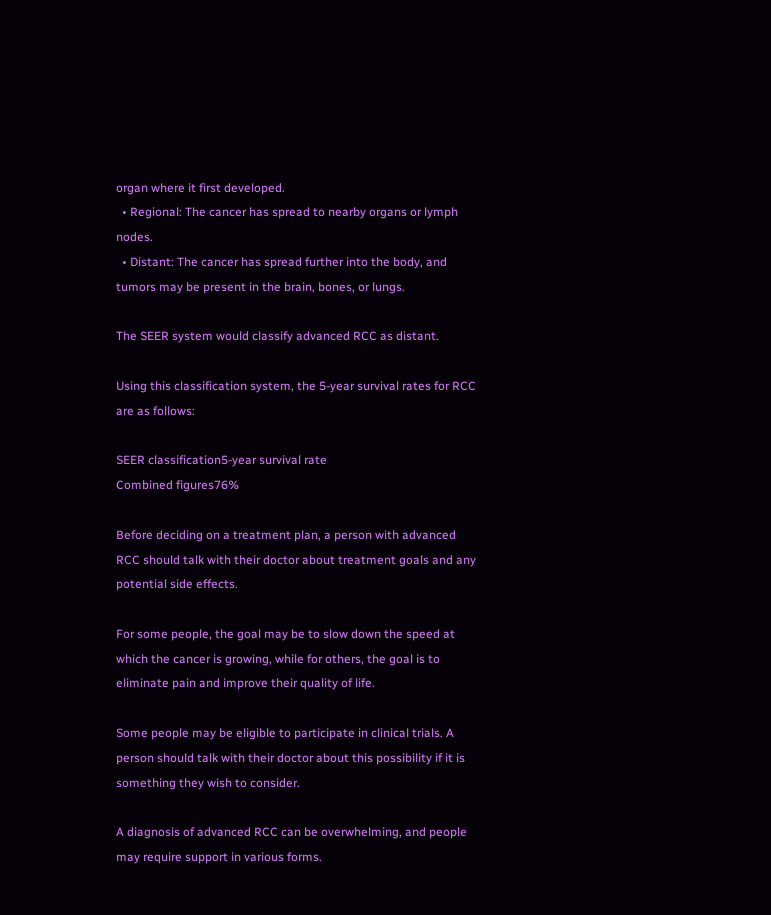organ where it first developed.
  • Regional: The cancer has spread to nearby organs or lymph nodes.
  • Distant: The cancer has spread further into the body, and tumors may be present in the brain, bones, or lungs.

The SEER system would classify advanced RCC as distant.

Using this classification system, the 5-year survival rates for RCC are as follows:

SEER classification5-year survival rate
Combined figures76%

Before deciding on a treatment plan, a person with advanced RCC should talk with their doctor about treatment goals and any potential side effects.

For some people, the goal may be to slow down the speed at which the cancer is growing, while for others, the goal is to eliminate pain and improve their quality of life.

Some people may be eligible to participate in clinical trials. A person should talk with their doctor about this possibility if it is something they wish to consider.

A diagnosis of advanced RCC can be overwhelming, and people may require support in various forms.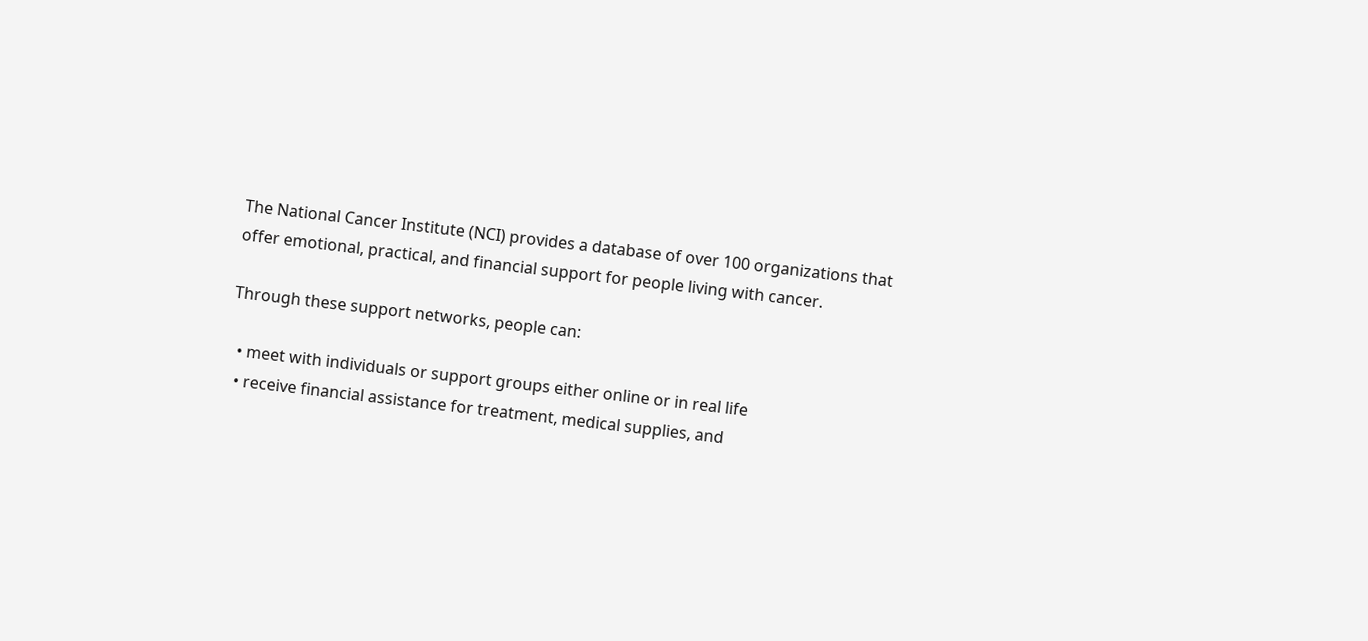The National Cancer Institute (NCI) provides a database of over 100 organizations that offer emotional, practical, and financial support for people living with cancer.

Through these support networks, people can:

  • meet with individuals or support groups either online or in real life
  • receive financial assistance for treatment, medical supplies, and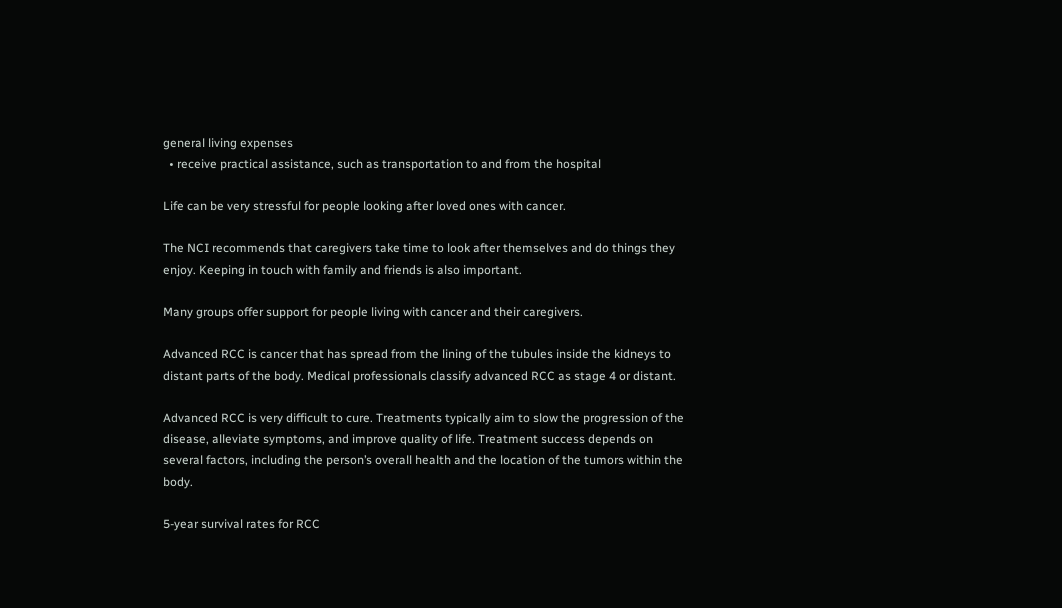general living expenses
  • receive practical assistance, such as transportation to and from the hospital

Life can be very stressful for people looking after loved ones with cancer.

The NCI recommends that caregivers take time to look after themselves and do things they enjoy. Keeping in touch with family and friends is also important.

Many groups offer support for people living with cancer and their caregivers.

Advanced RCC is cancer that has spread from the lining of the tubules inside the kidneys to distant parts of the body. Medical professionals classify advanced RCC as stage 4 or distant.

Advanced RCC is very difficult to cure. Treatments typically aim to slow the progression of the disease, alleviate symptoms, and improve quality of life. Treatment success depends on several factors, including the person’s overall health and the location of the tumors within the body.

5-year survival rates for RCC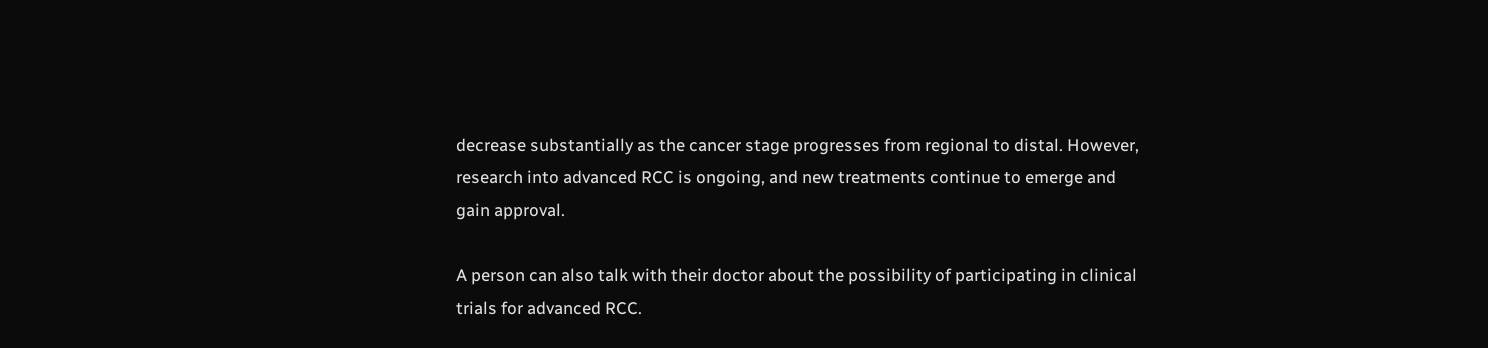decrease substantially as the cancer stage progresses from regional to distal. However, research into advanced RCC is ongoing, and new treatments continue to emerge and gain approval.

A person can also talk with their doctor about the possibility of participating in clinical trials for advanced RCC.